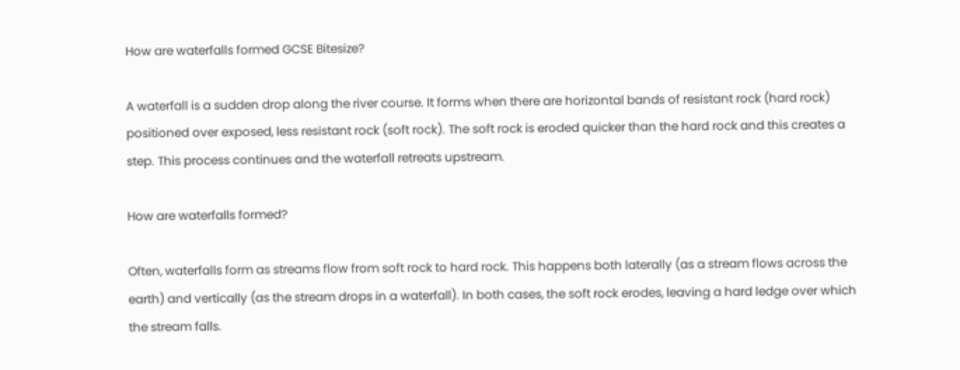How are waterfalls formed GCSE Bitesize?

A waterfall is a sudden drop along the river course. It forms when there are horizontal bands of resistant rock (hard rock) positioned over exposed, less resistant rock (soft rock). The soft rock is eroded quicker than the hard rock and this creates a step. This process continues and the waterfall retreats upstream.

How are waterfalls formed?

Often, waterfalls form as streams flow from soft rock to hard rock. This happens both laterally (as a stream flows across the earth) and vertically (as the stream drops in a waterfall). In both cases, the soft rock erodes, leaving a hard ledge over which the stream falls.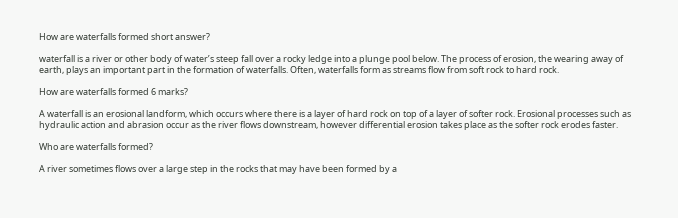How are waterfalls formed short answer?

waterfall is a river or other body of water’s steep fall over a rocky ledge into a plunge pool below. The process of erosion, the wearing away of earth, plays an important part in the formation of waterfalls. Often, waterfalls form as streams flow from soft rock to hard rock.

How are waterfalls formed 6 marks?

A waterfall is an erosional landform, which occurs where there is a layer of hard rock on top of a layer of softer rock. Erosional processes such as hydraulic action and abrasion occur as the river flows downstream, however differential erosion takes place as the softer rock erodes faster.

Who are waterfalls formed?

A river sometimes flows over a large step in the rocks that may have been formed by a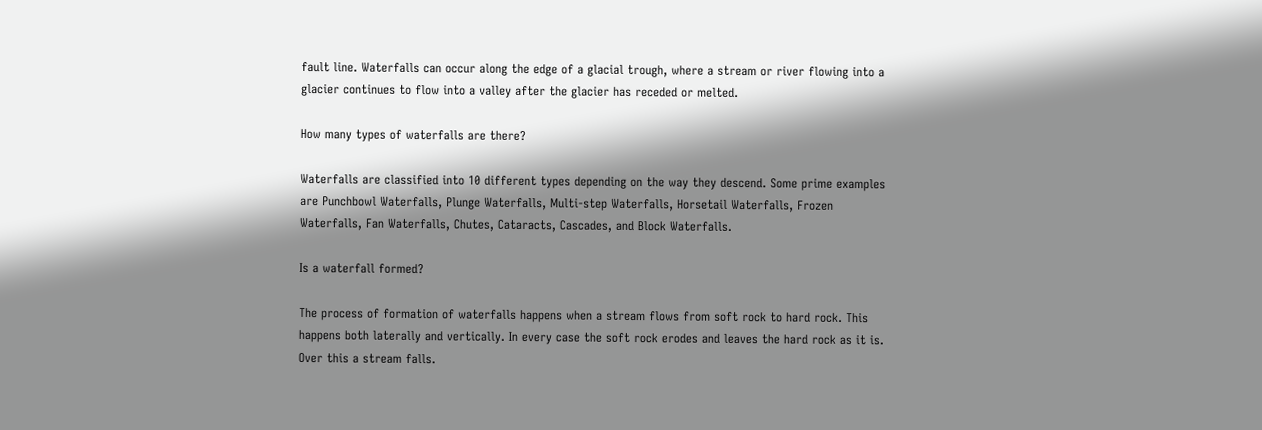fault line. Waterfalls can occur along the edge of a glacial trough, where a stream or river flowing into a glacier continues to flow into a valley after the glacier has receded or melted.

How many types of waterfalls are there?

Waterfalls are classified into 10 different types depending on the way they descend. Some prime examples are Punchbowl Waterfalls, Plunge Waterfalls, Multi-step Waterfalls, Horsetail Waterfalls, Frozen Waterfalls, Fan Waterfalls, Chutes, Cataracts, Cascades, and Block Waterfalls.

Is a waterfall formed?

The process of formation of waterfalls happens when a stream flows from soft rock to hard rock. This happens both laterally and vertically. In every case the soft rock erodes and leaves the hard rock as it is. Over this a stream falls.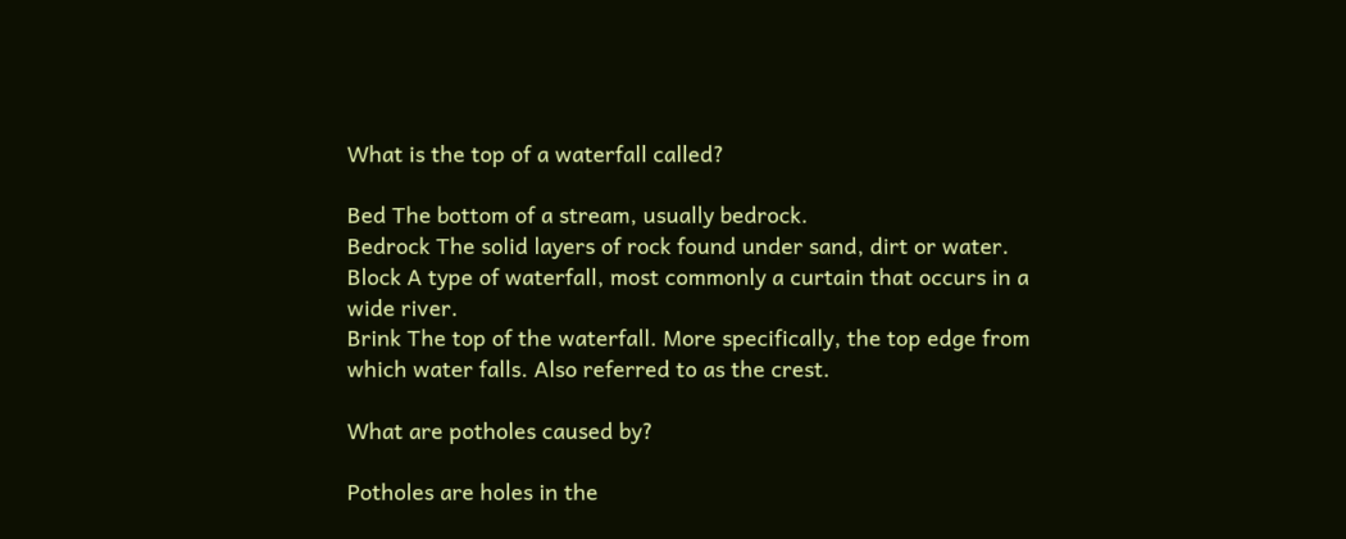What is the top of a waterfall called?

Bed The bottom of a stream, usually bedrock.
Bedrock The solid layers of rock found under sand, dirt or water.
Block A type of waterfall, most commonly a curtain that occurs in a wide river.
Brink The top of the waterfall. More specifically, the top edge from which water falls. Also referred to as the crest.

What are potholes caused by?

Potholes are holes in the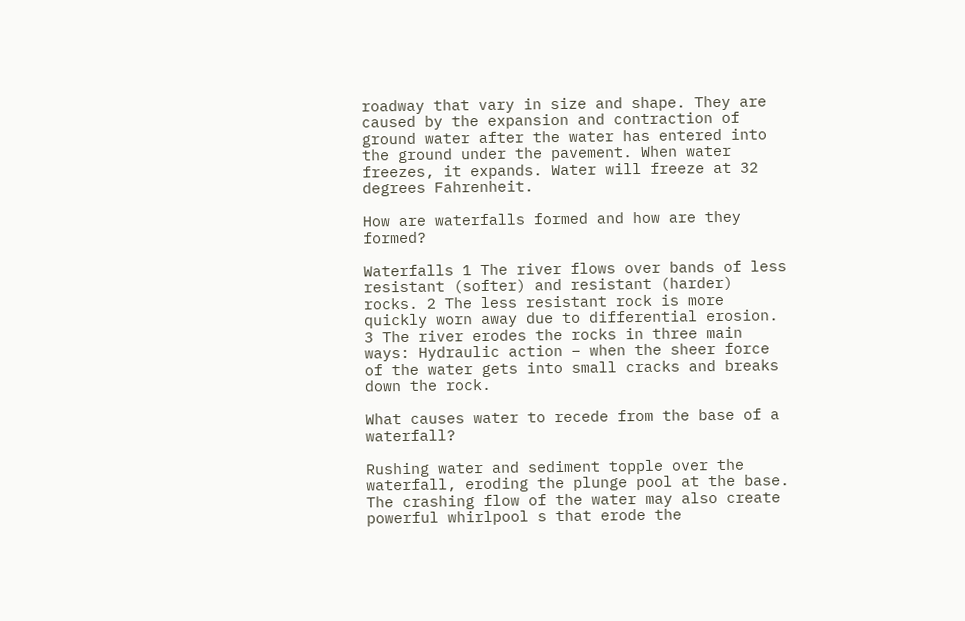roadway that vary in size and shape. They are caused by the expansion and contraction of ground water after the water has entered into the ground under the pavement. When water freezes, it expands. Water will freeze at 32 degrees Fahrenheit.

How are waterfalls formed and how are they formed?

Waterfalls 1 The river flows over bands of less resistant (softer) and resistant (harder) rocks. 2 The less resistant rock is more quickly worn away due to differential erosion. 3 The river erodes the rocks in three main ways: Hydraulic action – when the sheer force of the water gets into small cracks and breaks down the rock.

What causes water to recede from the base of a waterfall?

Rushing water and sediment topple over the waterfall, eroding the plunge pool at the base. The crashing flow of the water may also create powerful whirlpool s that erode the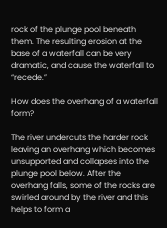rock of the plunge pool beneath them. The resulting erosion at the base of a waterfall can be very dramatic, and cause the waterfall to “recede.”

How does the overhang of a waterfall form?

The river undercuts the harder rock leaving an overhang which becomes unsupported and collapses into the plunge pool below. After the overhang falls, some of the rocks are swirled around by the river and this helps to form a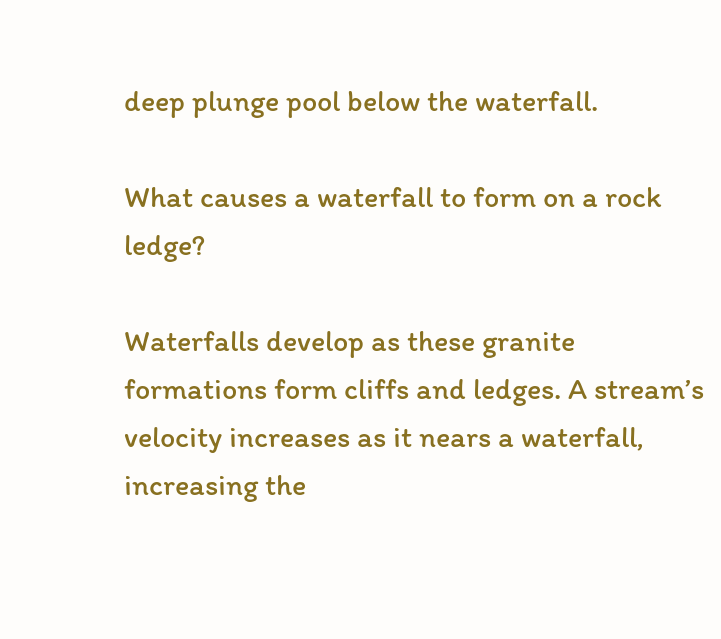deep plunge pool below the waterfall.

What causes a waterfall to form on a rock ledge?

Waterfalls develop as these granite formations form cliffs and ledges. A stream’s velocity increases as it nears a waterfall, increasing the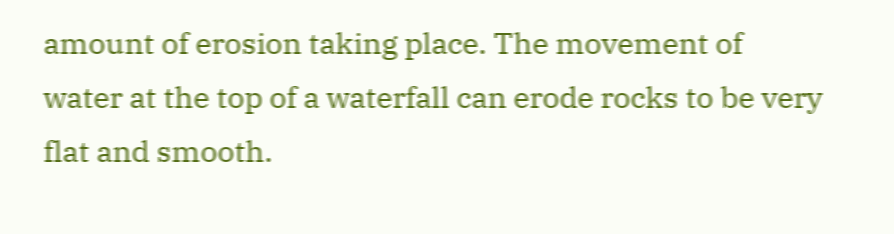amount of erosion taking place. The movement of water at the top of a waterfall can erode rocks to be very flat and smooth.